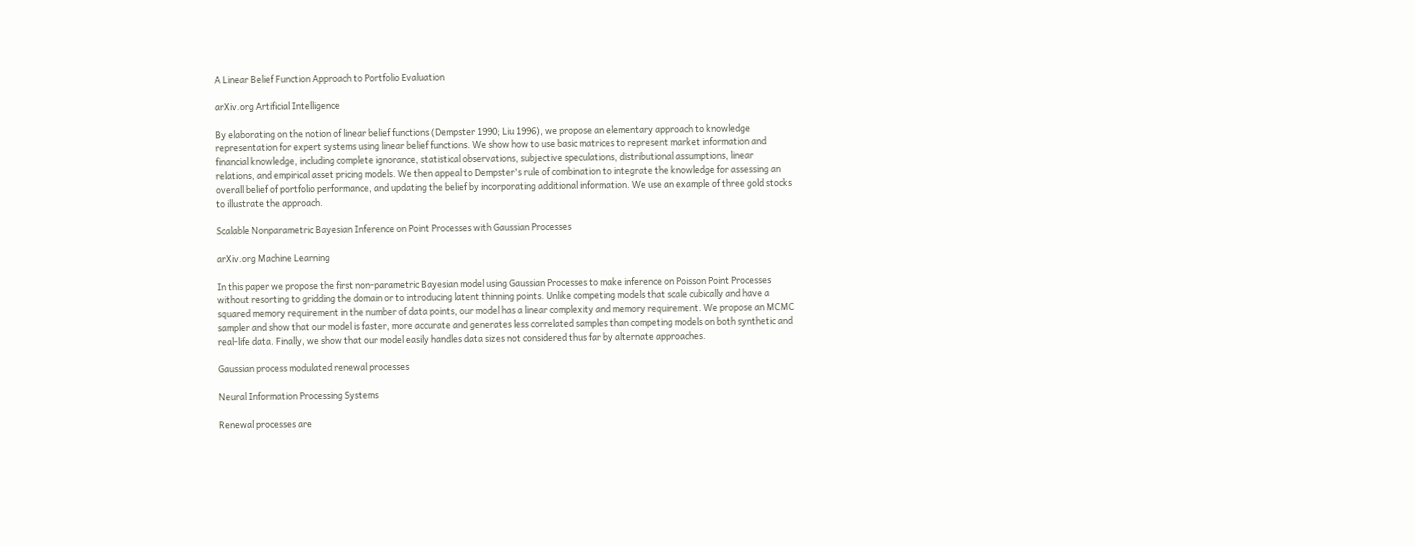A Linear Belief Function Approach to Portfolio Evaluation

arXiv.org Artificial Intelligence

By elaborating on the notion of linear belief functions (Dempster 1990; Liu 1996), we propose an elementary approach to knowledge representation for expert systems using linear belief functions. We show how to use basic matrices to represent market information and financial knowledge, including complete ignorance, statistical observations, subjective speculations, distributional assumptions, linear relations, and empirical asset pricing models. We then appeal to Dempster's rule of combination to integrate the knowledge for assessing an overall belief of portfolio performance, and updating the belief by incorporating additional information. We use an example of three gold stocks to illustrate the approach.

Scalable Nonparametric Bayesian Inference on Point Processes with Gaussian Processes

arXiv.org Machine Learning

In this paper we propose the first non-parametric Bayesian model using Gaussian Processes to make inference on Poisson Point Processes without resorting to gridding the domain or to introducing latent thinning points. Unlike competing models that scale cubically and have a squared memory requirement in the number of data points, our model has a linear complexity and memory requirement. We propose an MCMC sampler and show that our model is faster, more accurate and generates less correlated samples than competing models on both synthetic and real-life data. Finally, we show that our model easily handles data sizes not considered thus far by alternate approaches.

Gaussian process modulated renewal processes

Neural Information Processing Systems

Renewal processes are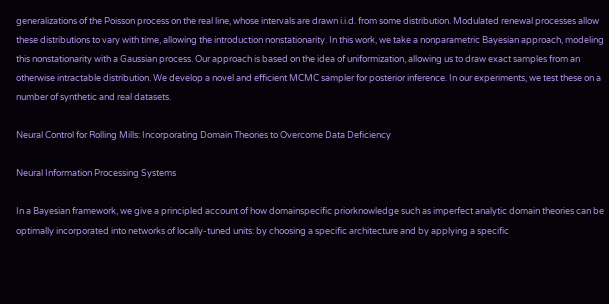generalizations of the Poisson process on the real line, whose intervals are drawn i.i.d. from some distribution. Modulated renewal processes allow these distributions to vary with time, allowing the introduction nonstationarity. In this work, we take a nonparametric Bayesian approach, modeling this nonstationarity with a Gaussian process. Our approach is based on the idea of uniformization, allowing us to draw exact samples from an otherwise intractable distribution. We develop a novel and efficient MCMC sampler for posterior inference. In our experiments, we test these on a number of synthetic and real datasets.

Neural Control for Rolling Mills: Incorporating Domain Theories to Overcome Data Deficiency

Neural Information Processing Systems

In a Bayesian framework, we give a principled account of how domainspecific priorknowledge such as imperfect analytic domain theories can be optimally incorporated into networks of locally-tuned units: by choosing a specific architecture and by applying a specific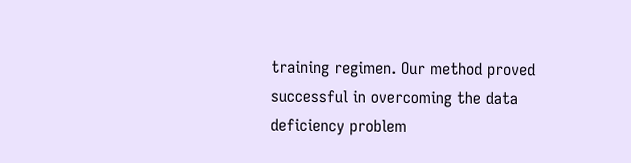training regimen. Our method proved successful in overcoming the data deficiency problem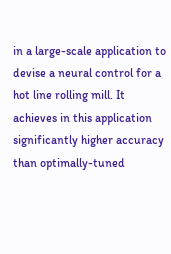in a large-scale application to devise a neural control for a hot line rolling mill. It achieves in this application significantly higher accuracy than optimally-tuned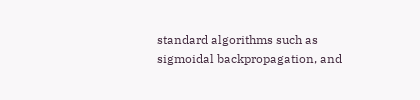standard algorithms such as sigmoidal backpropagation, and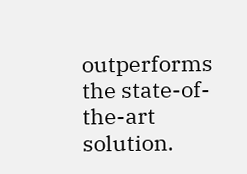outperforms the state-of-the-art solution.